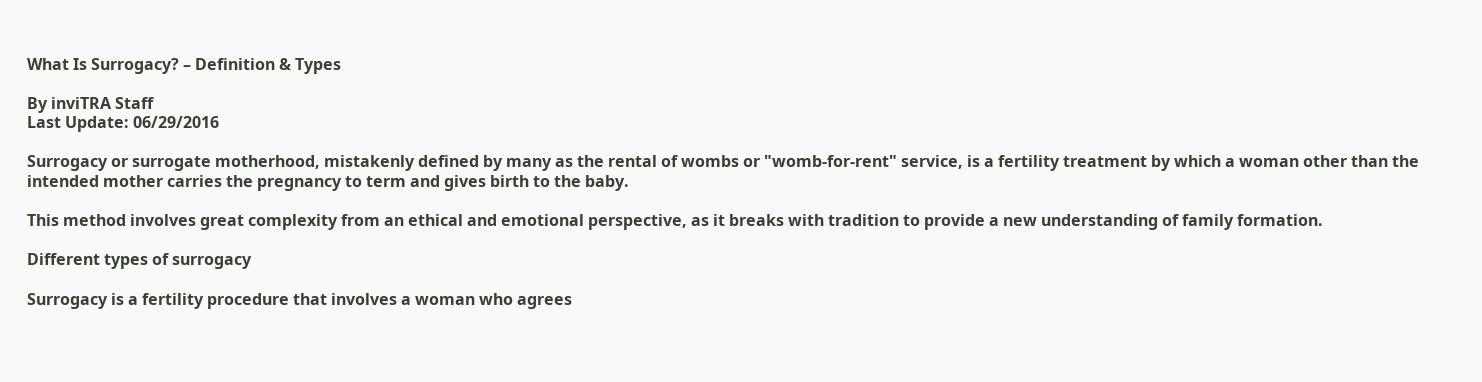What Is Surrogacy? – Definition & Types

By inviTRA Staff
Last Update: 06/29/2016

Surrogacy or surrogate motherhood, mistakenly defined by many as the rental of wombs or "womb-for-rent" service, is a fertility treatment by which a woman other than the intended mother carries the pregnancy to term and gives birth to the baby.

This method involves great complexity from an ethical and emotional perspective, as it breaks with tradition to provide a new understanding of family formation.

Different types of surrogacy

Surrogacy is a fertility procedure that involves a woman who agrees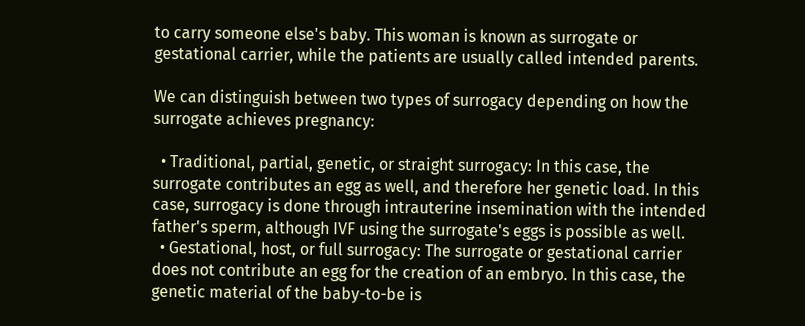to carry someone else's baby. This woman is known as surrogate or gestational carrier, while the patients are usually called intended parents.

We can distinguish between two types of surrogacy depending on how the surrogate achieves pregnancy:

  • Traditional, partial, genetic, or straight surrogacy: In this case, the surrogate contributes an egg as well, and therefore her genetic load. In this case, surrogacy is done through intrauterine insemination with the intended father's sperm, although IVF using the surrogate's eggs is possible as well.
  • Gestational, host, or full surrogacy: The surrogate or gestational carrier does not contribute an egg for the creation of an embryo. In this case, the genetic material of the baby-to-be is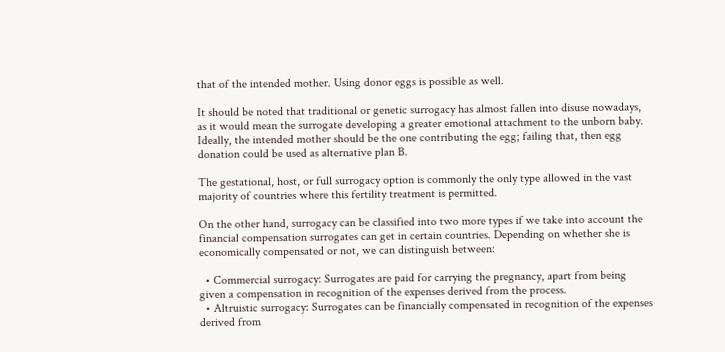that of the intended mother. Using donor eggs is possible as well.

It should be noted that traditional or genetic surrogacy has almost fallen into disuse nowadays, as it would mean the surrogate developing a greater emotional attachment to the unborn baby. Ideally, the intended mother should be the one contributing the egg; failing that, then egg donation could be used as alternative plan B.

The gestational, host, or full surrogacy option is commonly the only type allowed in the vast majority of countries where this fertility treatment is permitted.

On the other hand, surrogacy can be classified into two more types if we take into account the financial compensation surrogates can get in certain countries. Depending on whether she is economically compensated or not, we can distinguish between:

  • Commercial surrogacy: Surrogates are paid for carrying the pregnancy, apart from being given a compensation in recognition of the expenses derived from the process.
  • Altruistic surrogacy: Surrogates can be financially compensated in recognition of the expenses derived from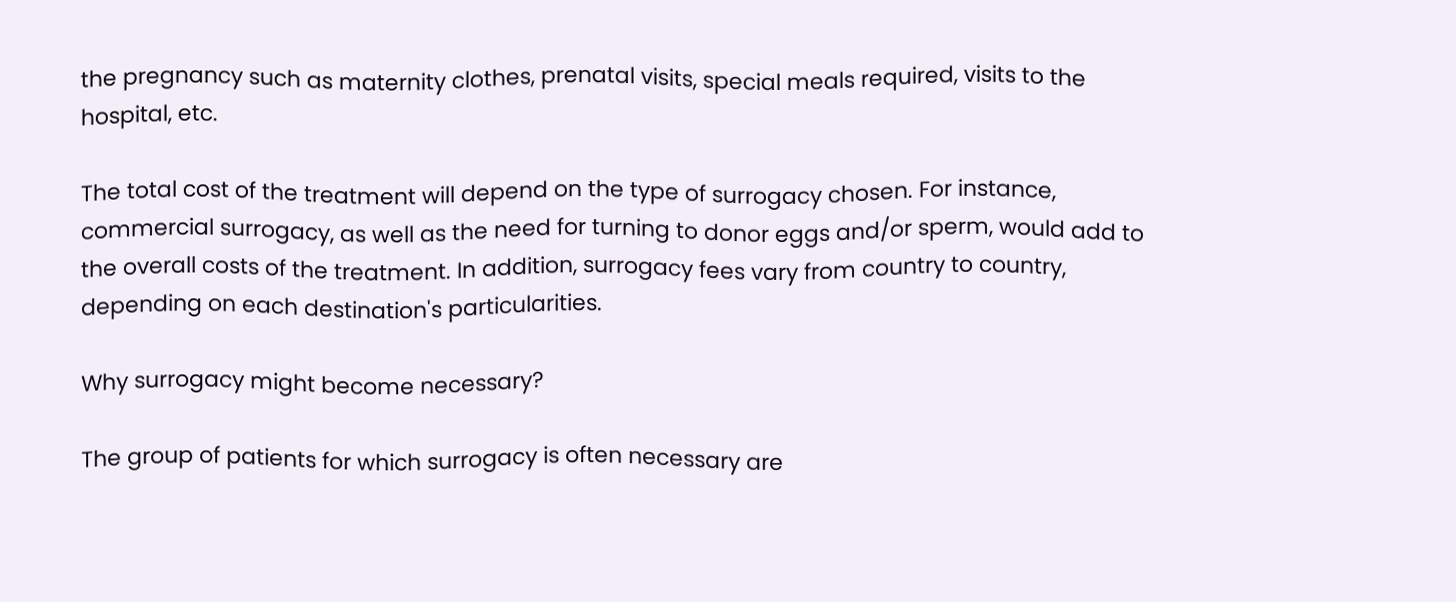the pregnancy such as maternity clothes, prenatal visits, special meals required, visits to the hospital, etc.

The total cost of the treatment will depend on the type of surrogacy chosen. For instance, commercial surrogacy, as well as the need for turning to donor eggs and/or sperm, would add to the overall costs of the treatment. In addition, surrogacy fees vary from country to country, depending on each destination's particularities.

Why surrogacy might become necessary?

The group of patients for which surrogacy is often necessary are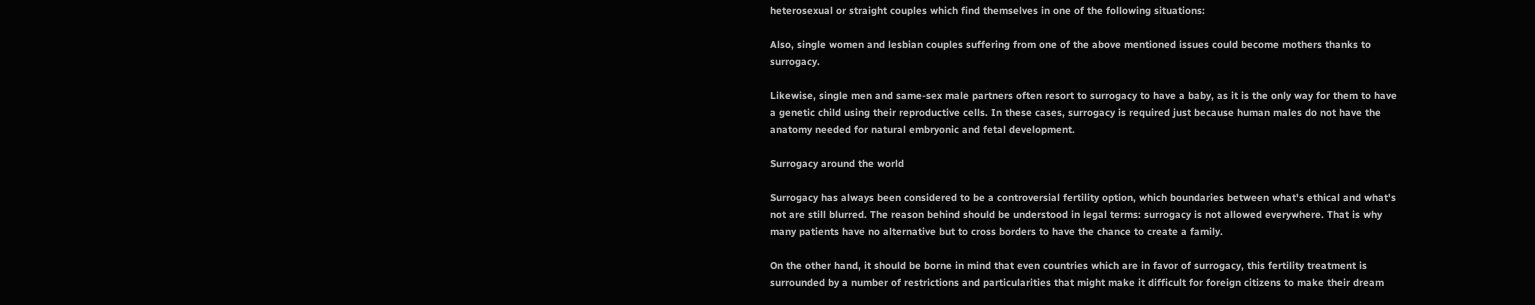heterosexual or straight couples which find themselves in one of the following situations:

Also, single women and lesbian couples suffering from one of the above mentioned issues could become mothers thanks to surrogacy.

Likewise, single men and same-sex male partners often resort to surrogacy to have a baby, as it is the only way for them to have a genetic child using their reproductive cells. In these cases, surrogacy is required just because human males do not have the anatomy needed for natural embryonic and fetal development.

Surrogacy around the world

Surrogacy has always been considered to be a controversial fertility option, which boundaries between what's ethical and what's not are still blurred. The reason behind should be understood in legal terms: surrogacy is not allowed everywhere. That is why many patients have no alternative but to cross borders to have the chance to create a family.

On the other hand, it should be borne in mind that even countries which are in favor of surrogacy, this fertility treatment is surrounded by a number of restrictions and particularities that might make it difficult for foreign citizens to make their dream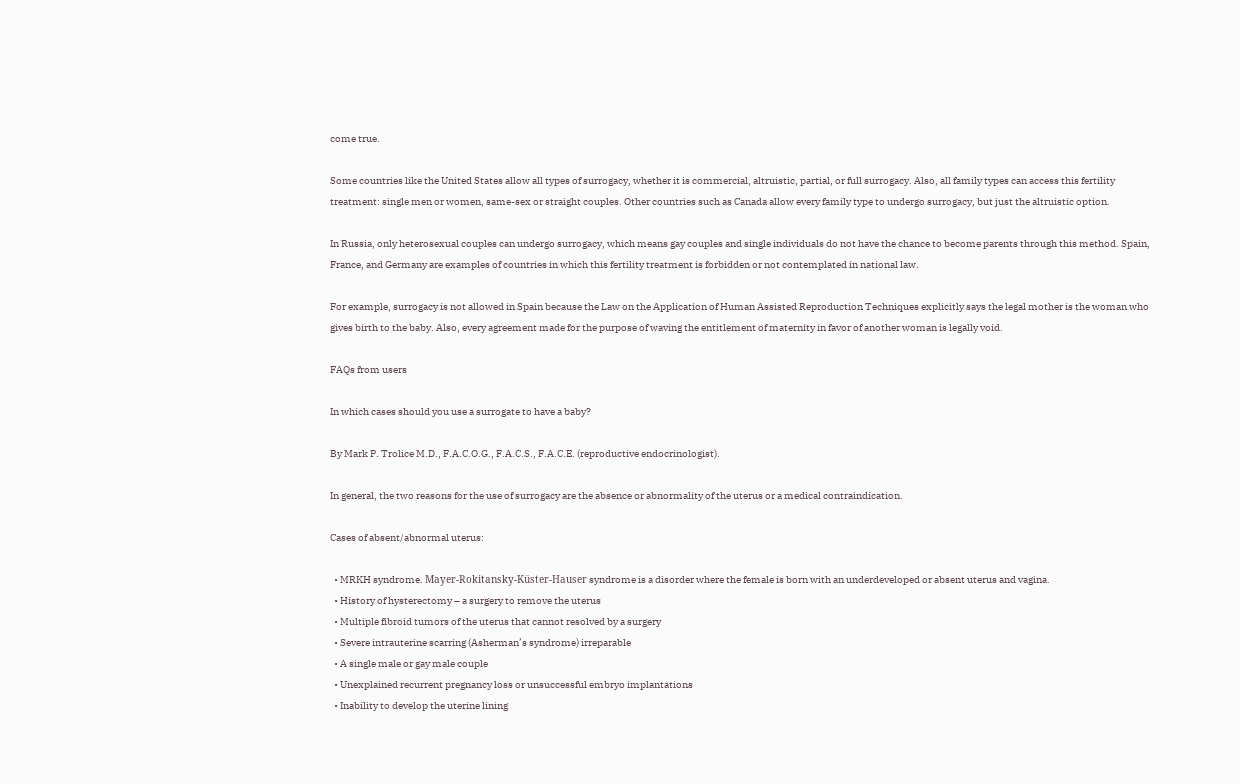come true.

Some countries like the United States allow all types of surrogacy, whether it is commercial, altruistic, partial, or full surrogacy. Also, all family types can access this fertility treatment: single men or women, same-sex or straight couples. Other countries such as Canada allow every family type to undergo surrogacy, but just the altruistic option.

In Russia, only heterosexual couples can undergo surrogacy, which means gay couples and single individuals do not have the chance to become parents through this method. Spain, France, and Germany are examples of countries in which this fertility treatment is forbidden or not contemplated in national law.

For example, surrogacy is not allowed in Spain because the Law on the Application of Human Assisted Reproduction Techniques explicitly says the legal mother is the woman who gives birth to the baby. Also, every agreement made for the purpose of waving the entitlement of maternity in favor of another woman is legally void.

FAQs from users

In which cases should you use a surrogate to have a baby?

By Mark P. Trolice M.D., F.A.C.O.G., F.A.C.S., F.A.C.E. (reproductive endocrinologist).

In general, the two reasons for the use of surrogacy are the absence or abnormality of the uterus or a medical contraindication.

Cases of absent/abnormal uterus:

  • MRKH syndrome. Mayer-Rokitansky-Küster-Hauser syndrome is a disorder where the female is born with an underdeveloped or absent uterus and vagina.
  • History of hysterectomy – a surgery to remove the uterus
  • Multiple fibroid tumors of the uterus that cannot resolved by a surgery
  • Severe intrauterine scarring (Asherman’s syndrome) irreparable
  • A single male or gay male couple
  • Unexplained recurrent pregnancy loss or unsuccessful embryo implantations
  • Inability to develop the uterine lining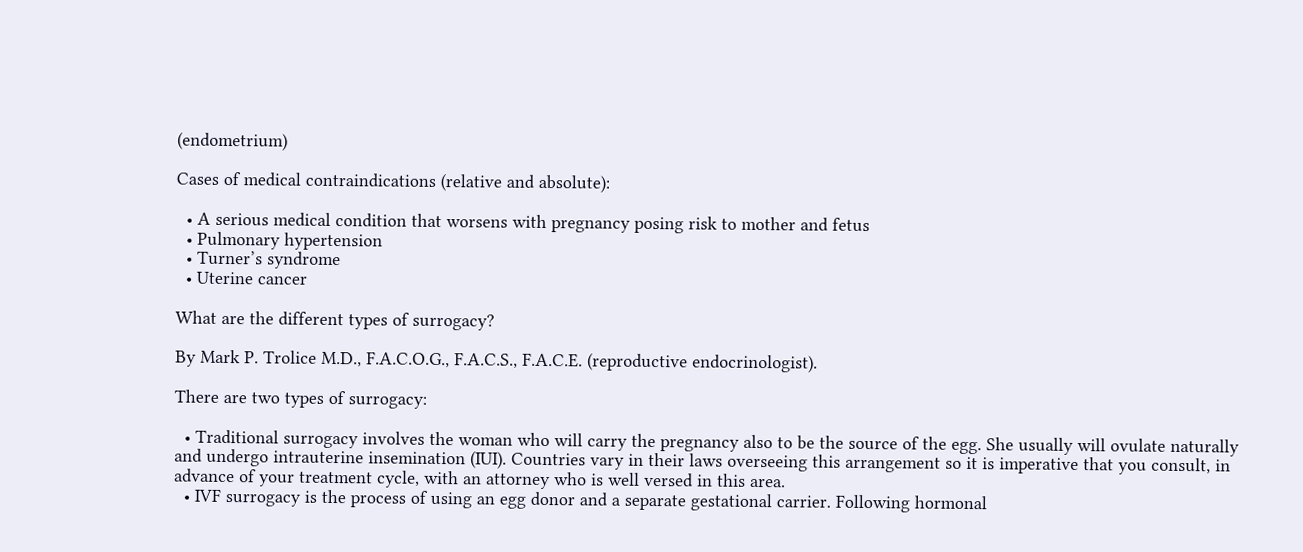(endometrium)

Cases of medical contraindications (relative and absolute):

  • A serious medical condition that worsens with pregnancy posing risk to mother and fetus
  • Pulmonary hypertension
  • Turner’s syndrome
  • Uterine cancer

What are the different types of surrogacy?

By Mark P. Trolice M.D., F.A.C.O.G., F.A.C.S., F.A.C.E. (reproductive endocrinologist).

There are two types of surrogacy:

  • Traditional surrogacy involves the woman who will carry the pregnancy also to be the source of the egg. She usually will ovulate naturally and undergo intrauterine insemination (IUI). Countries vary in their laws overseeing this arrangement so it is imperative that you consult, in advance of your treatment cycle, with an attorney who is well versed in this area.
  • IVF surrogacy is the process of using an egg donor and a separate gestational carrier. Following hormonal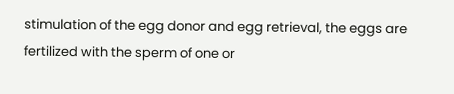stimulation of the egg donor and egg retrieval, the eggs are fertilized with the sperm of one or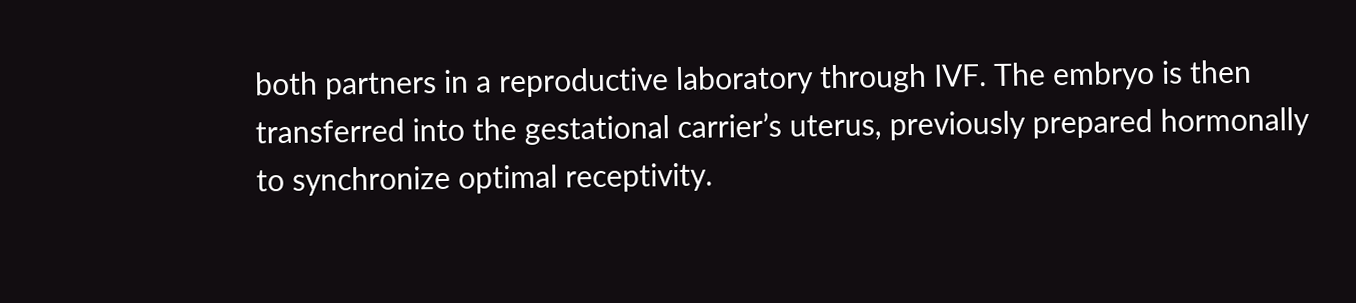both partners in a reproductive laboratory through IVF. The embryo is then transferred into the gestational carrier’s uterus, previously prepared hormonally to synchronize optimal receptivity.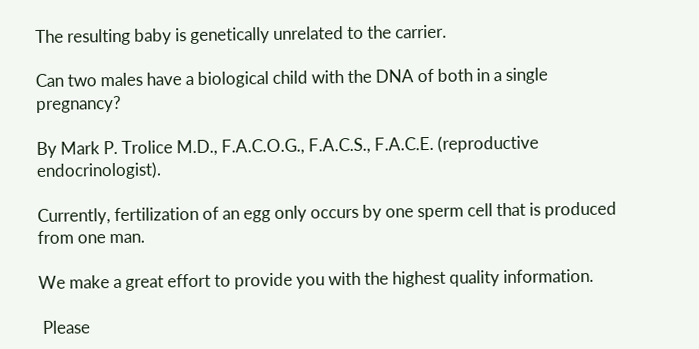The resulting baby is genetically unrelated to the carrier.

Can two males have a biological child with the DNA of both in a single pregnancy?

By Mark P. Trolice M.D., F.A.C.O.G., F.A.C.S., F.A.C.E. (reproductive endocrinologist).

Currently, fertilization of an egg only occurs by one sperm cell that is produced from one man.

We make a great effort to provide you with the highest quality information.

 Please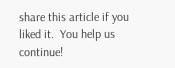share this article if you liked it.  You help us continue!